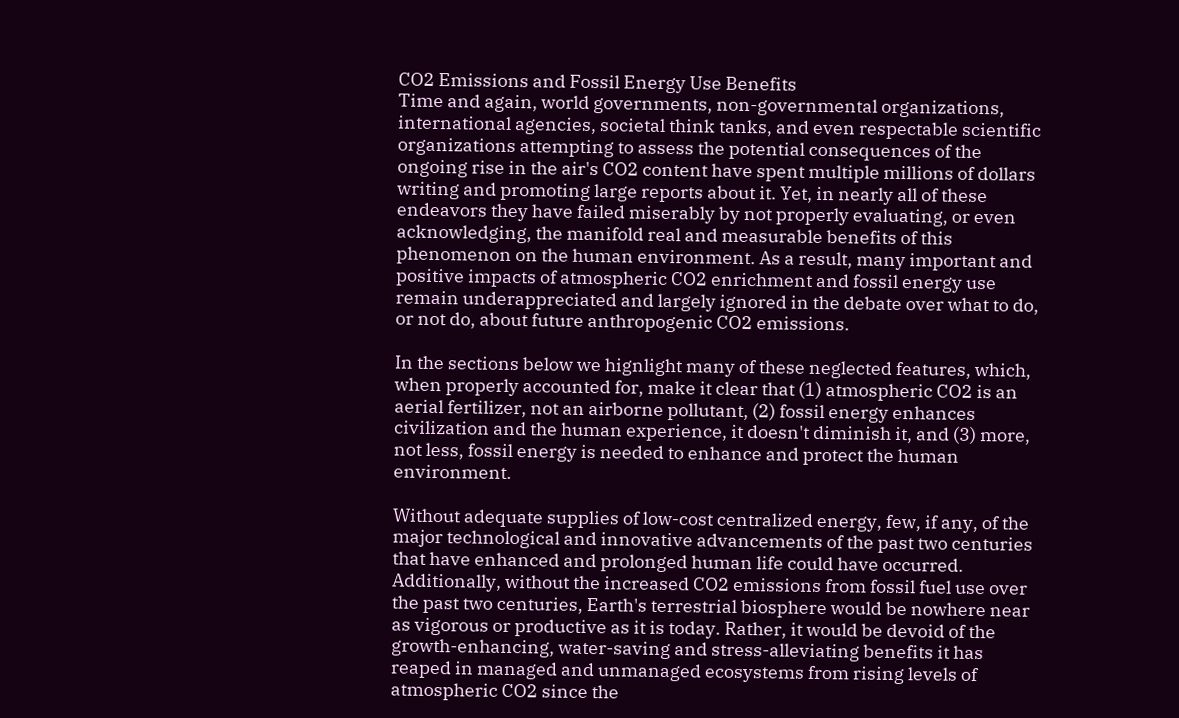CO2 Emissions and Fossil Energy Use Benefits
Time and again, world governments, non-governmental organizations, international agencies, societal think tanks, and even respectable scientific organizations attempting to assess the potential consequences of the ongoing rise in the air's CO2 content have spent multiple millions of dollars writing and promoting large reports about it. Yet, in nearly all of these endeavors they have failed miserably by not properly evaluating, or even acknowledging, the manifold real and measurable benefits of this phenomenon on the human environment. As a result, many important and positive impacts of atmospheric CO2 enrichment and fossil energy use remain underappreciated and largely ignored in the debate over what to do, or not do, about future anthropogenic CO2 emissions.

In the sections below we hignlight many of these neglected features, which, when properly accounted for, make it clear that (1) atmospheric CO2 is an aerial fertilizer, not an airborne pollutant, (2) fossil energy enhances civilization and the human experience, it doesn't diminish it, and (3) more, not less, fossil energy is needed to enhance and protect the human environment.

Without adequate supplies of low-cost centralized energy, few, if any, of the major technological and innovative advancements of the past two centuries that have enhanced and prolonged human life could have occurred. Additionally, without the increased CO2 emissions from fossil fuel use over the past two centuries, Earth's terrestrial biosphere would be nowhere near as vigorous or productive as it is today. Rather, it would be devoid of the growth-enhancing, water-saving and stress-alleviating benefits it has reaped in managed and unmanaged ecosystems from rising levels of atmospheric CO2 since the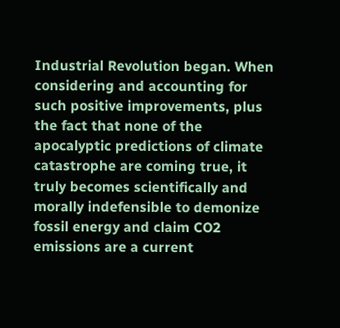Industrial Revolution began. When considering and accounting for such positive improvements, plus the fact that none of the apocalyptic predictions of climate catastrophe are coming true, it truly becomes scientifically and morally indefensible to demonize fossil energy and claim CO2 emissions are a current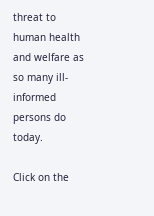threat to human health and welfare as so many ill-informed persons do today.

Click on the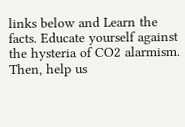links below and Learn the facts. Educate yourself against the hysteria of CO2 alarmism. Then, help us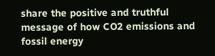share the positive and truthful message of how CO2 emissions and fossil energy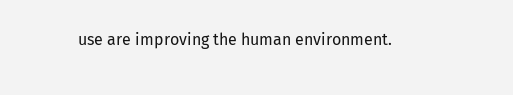use are improving the human environment.